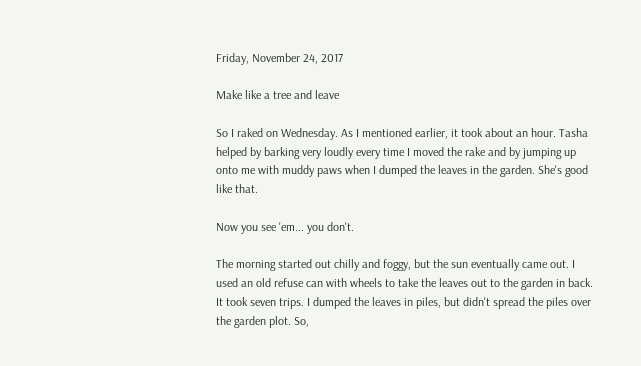Friday, November 24, 2017

Make like a tree and leave

So I raked on Wednesday. As I mentioned earlier, it took about an hour. Tasha helped by barking very loudly every time I moved the rake and by jumping up onto me with muddy paws when I dumped the leaves in the garden. She's good like that.

Now you see 'em... you don't.

The morning started out chilly and foggy, but the sun eventually came out. I used an old refuse can with wheels to take the leaves out to the garden in back. It took seven trips. I dumped the leaves in piles, but didn't spread the piles over the garden plot. So,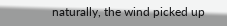naturally, the wind picked up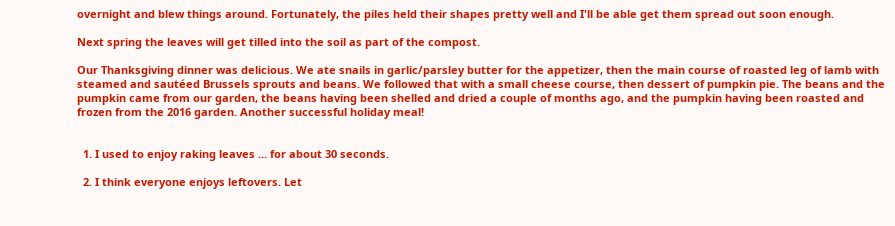overnight and blew things around. Fortunately, the piles held their shapes pretty well and I'll be able get them spread out soon enough.

Next spring the leaves will get tilled into the soil as part of the compost.

Our Thanksgiving dinner was delicious. We ate snails in garlic/parsley butter for the appetizer, then the main course of roasted leg of lamb with steamed and sautéed Brussels sprouts and beans. We followed that with a small cheese course, then dessert of pumpkin pie. The beans and the pumpkin came from our garden, the beans having been shelled and dried a couple of months ago, and the pumpkin having been roasted and frozen from the 2016 garden. Another successful holiday meal!


  1. I used to enjoy raking leaves ... for about 30 seconds.

  2. I think everyone enjoys leftovers. Let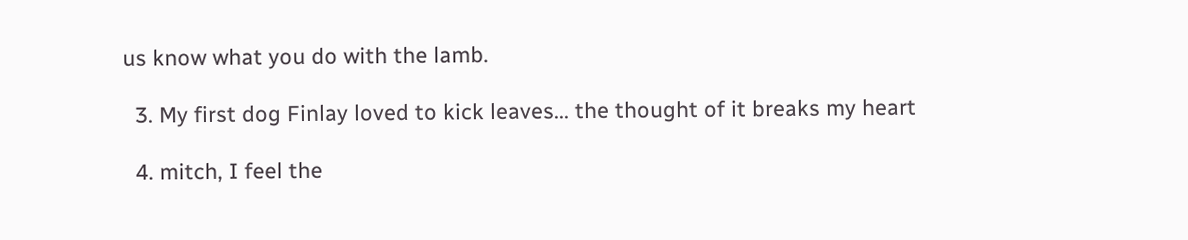us know what you do with the lamb.

  3. My first dog Finlay loved to kick leaves... the thought of it breaks my heart

  4. mitch, I feel the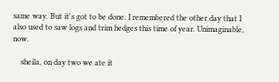same way. But it's got to be done. I remembered the other day that I also used to saw logs and trim hedges this time of year. Unimaginable, now.

    sheila, on day two we ate it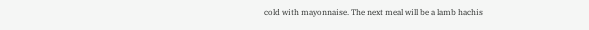cold with mayonnaise. The next meal will be a lamb hachis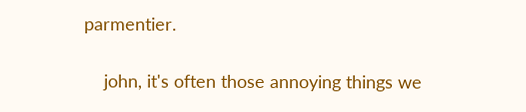parmentier.

    john, it's often those annoying things we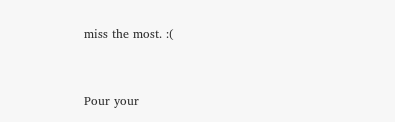miss the most. :(


Pour your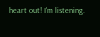heart out! I'm listening.